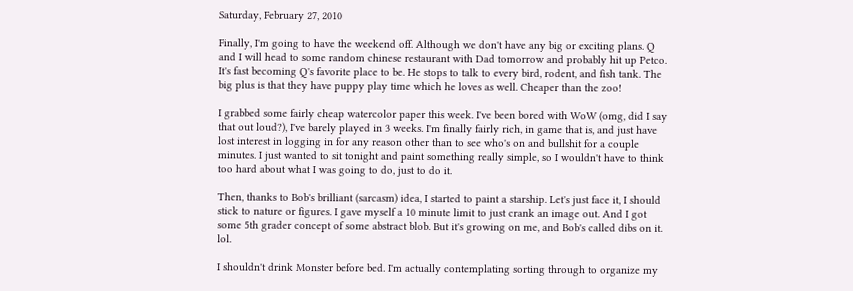Saturday, February 27, 2010

Finally, I'm going to have the weekend off. Although we don't have any big or exciting plans. Q and I will head to some random chinese restaurant with Dad tomorrow and probably hit up Petco. It's fast becoming Q's favorite place to be. He stops to talk to every bird, rodent, and fish tank. The big plus is that they have puppy play time which he loves as well. Cheaper than the zoo!

I grabbed some fairly cheap watercolor paper this week. I've been bored with WoW (omg, did I say that out loud?), I've barely played in 3 weeks. I'm finally fairly rich, in game that is, and just have lost interest in logging in for any reason other than to see who's on and bullshit for a couple minutes. I just wanted to sit tonight and paint something really simple, so I wouldn't have to think too hard about what I was going to do, just to do it.

Then, thanks to Bob's brilliant (sarcasm) idea, I started to paint a starship. Let's just face it, I should stick to nature or figures. I gave myself a 10 minute limit to just crank an image out. And I got some 5th grader concept of some abstract blob. But it's growing on me, and Bob's called dibs on it. lol.

I shouldn't drink Monster before bed. I'm actually contemplating sorting through to organize my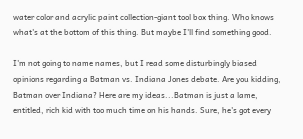water color and acrylic paint collection-giant tool box thing. Who knows what's at the bottom of this thing. But maybe I'll find something good.

I'm not going to name names, but I read some disturbingly biased opinions regarding a Batman vs. Indiana Jones debate. Are you kidding, Batman over Indiana? Here are my ideas...Batman is just a lame, entitled, rich kid with too much time on his hands. Sure, he's got every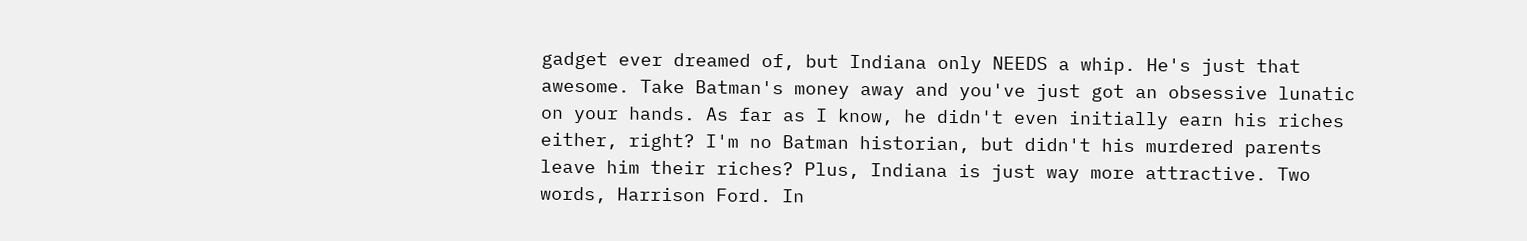gadget ever dreamed of, but Indiana only NEEDS a whip. He's just that awesome. Take Batman's money away and you've just got an obsessive lunatic on your hands. As far as I know, he didn't even initially earn his riches either, right? I'm no Batman historian, but didn't his murdered parents leave him their riches? Plus, Indiana is just way more attractive. Two words, Harrison Ford. In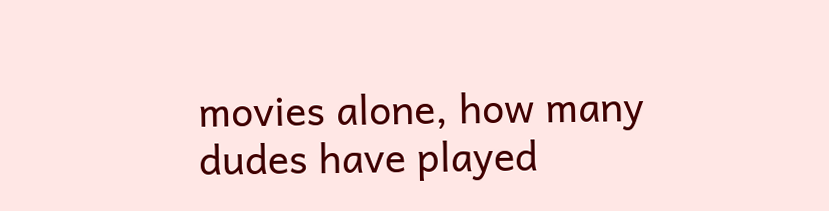movies alone, how many dudes have played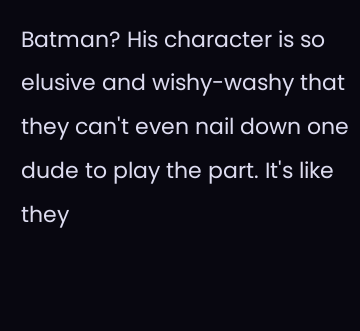Batman? His character is so elusive and wishy-washy that they can't even nail down one dude to play the part. It's like they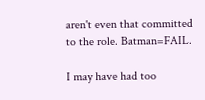aren't even that committed to the role. Batman=FAIL.

I may have had too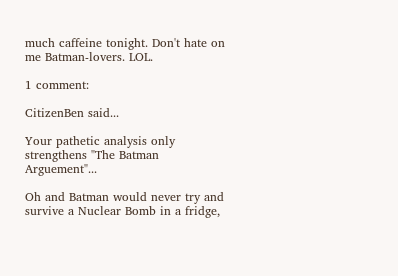much caffeine tonight. Don't hate on me Batman-lovers. LOL.

1 comment:

CitizenBen said...

Your pathetic analysis only strengthens "The Batman Arguement"...

Oh and Batman would never try and survive a Nuclear Bomb in a fridge,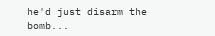he'd just disarm the bomb...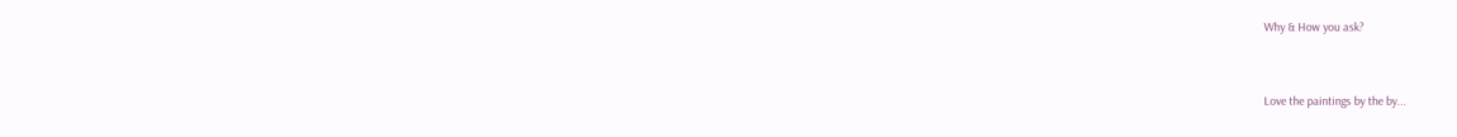Why & How you ask?


Love the paintings by the by...